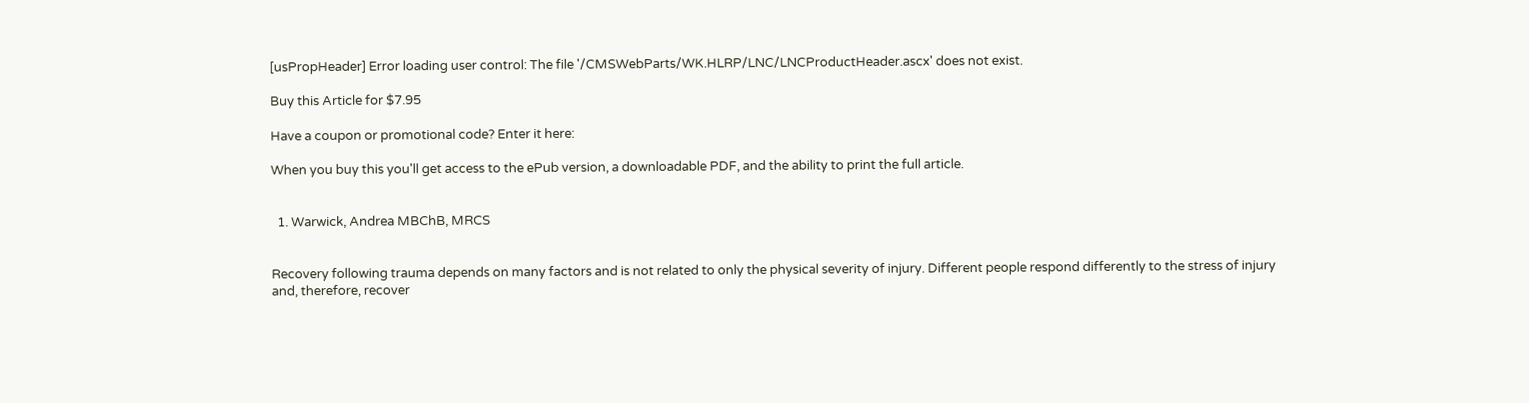[usPropHeader] Error loading user control: The file '/CMSWebParts/WK.HLRP/LNC/LNCProductHeader.ascx' does not exist.

Buy this Article for $7.95

Have a coupon or promotional code? Enter it here:

When you buy this you'll get access to the ePub version, a downloadable PDF, and the ability to print the full article.


  1. Warwick, Andrea MBChB, MRCS


Recovery following trauma depends on many factors and is not related to only the physical severity of injury. Different people respond differently to the stress of injury and, therefore, recover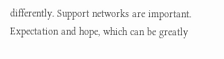differently. Support networks are important. Expectation and hope, which can be greatly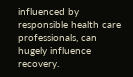influenced by responsible health care professionals, can hugely influence recovery.